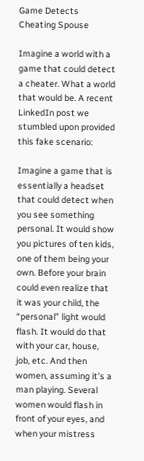Game Detects Cheating Spouse

Imagine a world with a game that could detect a cheater. What a world that would be. A recent LinkedIn post we stumbled upon provided this fake scenario:

Imagine a game that is essentially a headset that could detect when you see something personal. It would show you pictures of ten kids, one of them being your own. Before your brain could even realize that it was your child, the “personal” light would flash. It would do that with your car, house, job, etc. And then women, assuming it’s a man playing. Several women would flash in front of your eyes, and when your mistress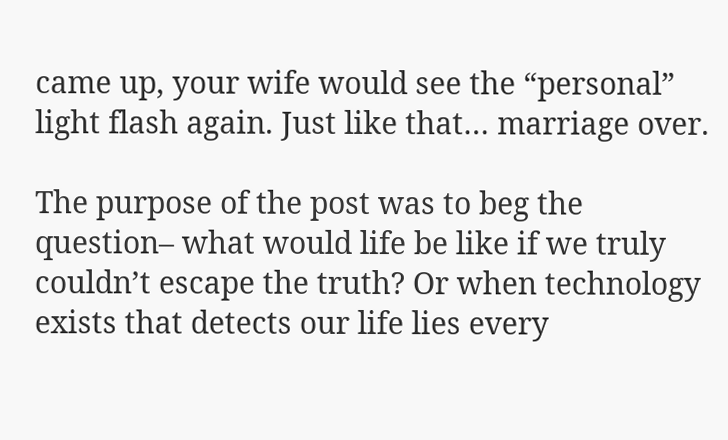came up, your wife would see the “personal” light flash again. Just like that… marriage over.

The purpose of the post was to beg the question– what would life be like if we truly couldn’t escape the truth? Or when technology exists that detects our life lies every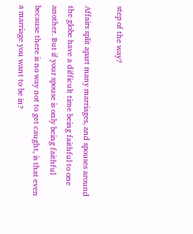step of the way?

Affairs split apart many marriages, and spouses around the globe have a difficult time being faithful to one another. But if your spouse is only being faithful because there is no way not to get caught, is that even a marriage you want to be in?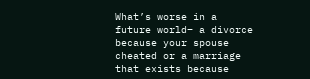What’s worse in a future world– a divorce because your spouse cheated or a marriage that exists because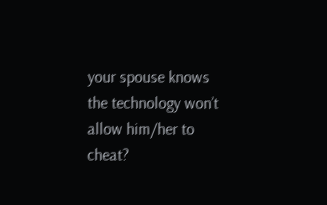your spouse knows the technology won’t allow him/her to cheat?